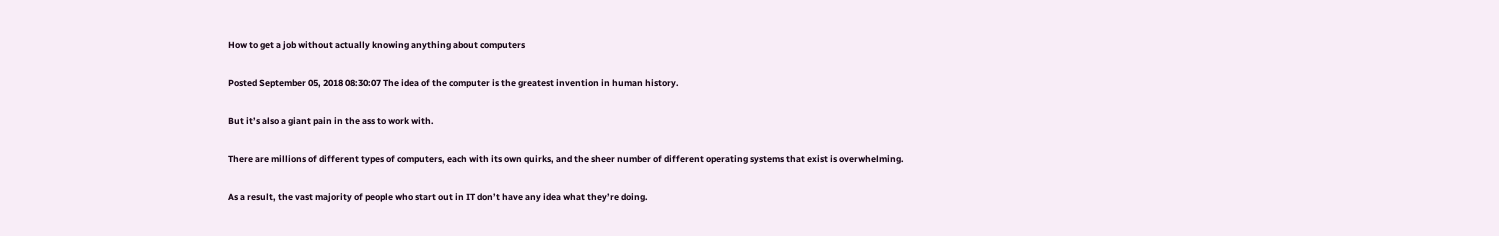How to get a job without actually knowing anything about computers

Posted September 05, 2018 08:30:07 The idea of the computer is the greatest invention in human history.

But it’s also a giant pain in the ass to work with.

There are millions of different types of computers, each with its own quirks, and the sheer number of different operating systems that exist is overwhelming.

As a result, the vast majority of people who start out in IT don’t have any idea what they’re doing.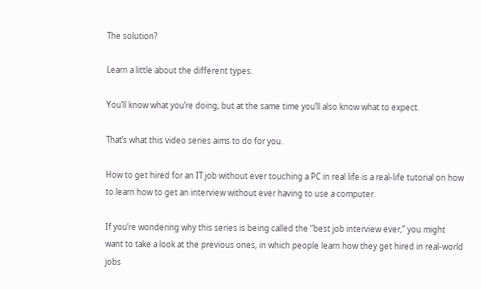The solution?

Learn a little about the different types.

You’ll know what you’re doing, but at the same time you’ll also know what to expect.

That’s what this video series aims to do for you.

How to get hired for an IT job without ever touching a PC in real life is a real-life tutorial on how to learn how to get an interview without ever having to use a computer.

If you’re wondering why this series is being called the “best job interview ever,” you might want to take a look at the previous ones, in which people learn how they get hired in real-world jobs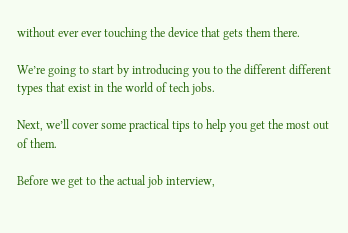without ever ever touching the device that gets them there.

We’re going to start by introducing you to the different different types that exist in the world of tech jobs.

Next, we’ll cover some practical tips to help you get the most out of them.

Before we get to the actual job interview,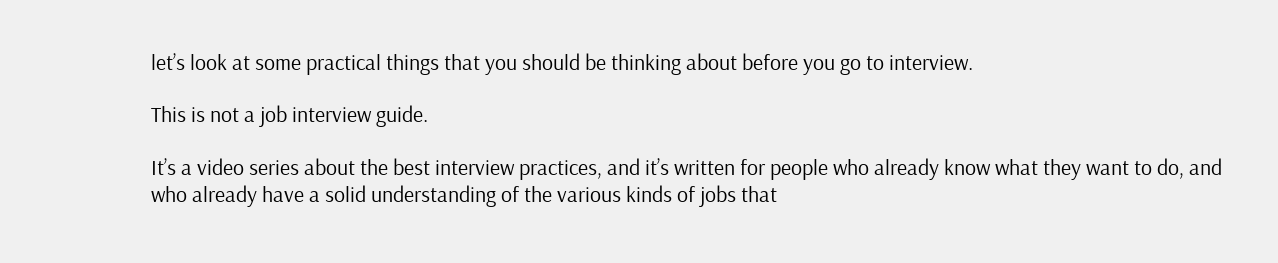let’s look at some practical things that you should be thinking about before you go to interview.

This is not a job interview guide.

It’s a video series about the best interview practices, and it’s written for people who already know what they want to do, and who already have a solid understanding of the various kinds of jobs that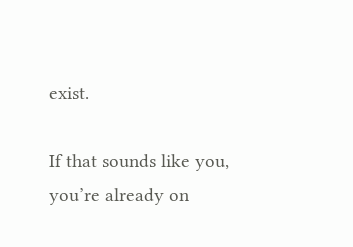exist.

If that sounds like you, you’re already on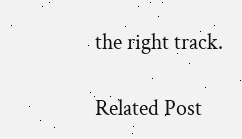the right track.

Related Post